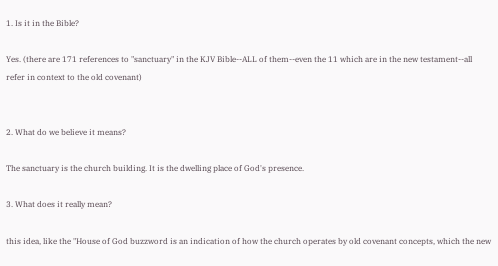1. Is it in the Bible?

Yes. (there are 171 references to "sanctuary" in the KJV Bible--ALL of them--even the 11 which are in the new testament--all refer in context to the old covenant)


2. What do we believe it means?

The sanctuary is the church building. It is the dwelling place of God's presence.

3. What does it really mean?

this idea, like the "House of God buzzword is an indication of how the church operates by old covenant concepts, which the new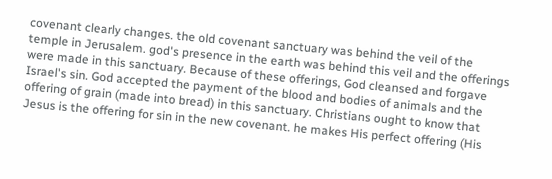covenant clearly changes. the old covenant sanctuary was behind the veil of the temple in Jerusalem. god's presence in the earth was behind this veil and the offerings were made in this sanctuary. Because of these offerings, God cleansed and forgave Israel's sin. God accepted the payment of the blood and bodies of animals and the offering of grain (made into bread) in this sanctuary. Christians ought to know that Jesus is the offering for sin in the new covenant. he makes His perfect offering (His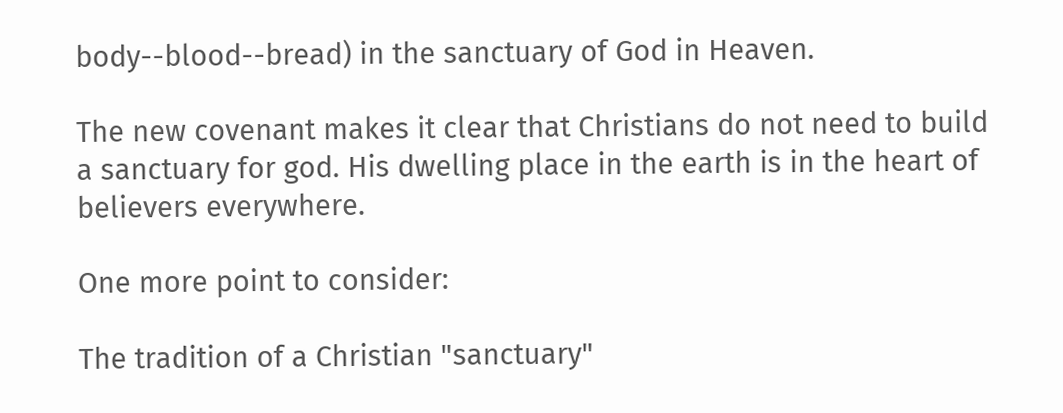body--blood--bread) in the sanctuary of God in Heaven.

The new covenant makes it clear that Christians do not need to build a sanctuary for god. His dwelling place in the earth is in the heart of believers everywhere.

One more point to consider:

The tradition of a Christian "sanctuary"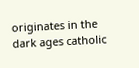originates in the dark ages catholic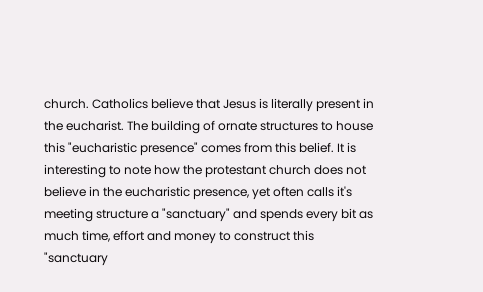church. Catholics believe that Jesus is literally present in the eucharist. The building of ornate structures to house this "eucharistic presence" comes from this belief. It is interesting to note how the protestant church does not believe in the eucharistic presence, yet often calls it's meeting structure a "sanctuary" and spends every bit as much time, effort and money to construct this
"sanctuary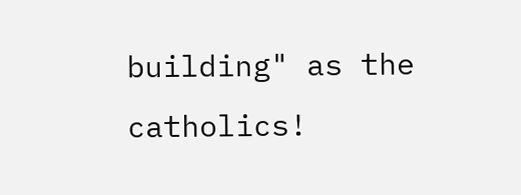building" as the catholics!